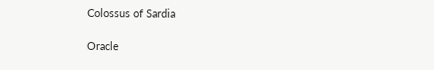Colossus of Sardia

Oracle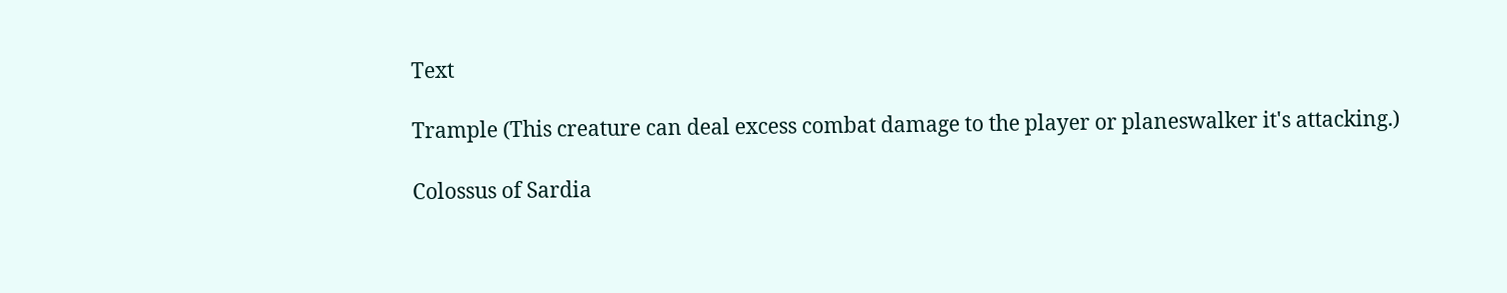Text

Trample (This creature can deal excess combat damage to the player or planeswalker it's attacking.)

Colossus of Sardia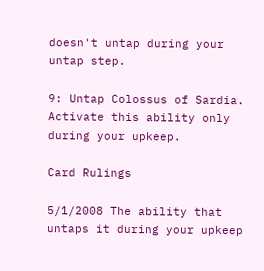doesn't untap during your untap step.

9: Untap Colossus of Sardia. Activate this ability only during your upkeep.

Card Rulings

5/1/2008 The ability that untaps it during your upkeep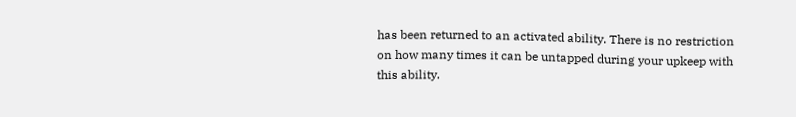has been returned to an activated ability. There is no restriction on how many times it can be untapped during your upkeep with this ability.